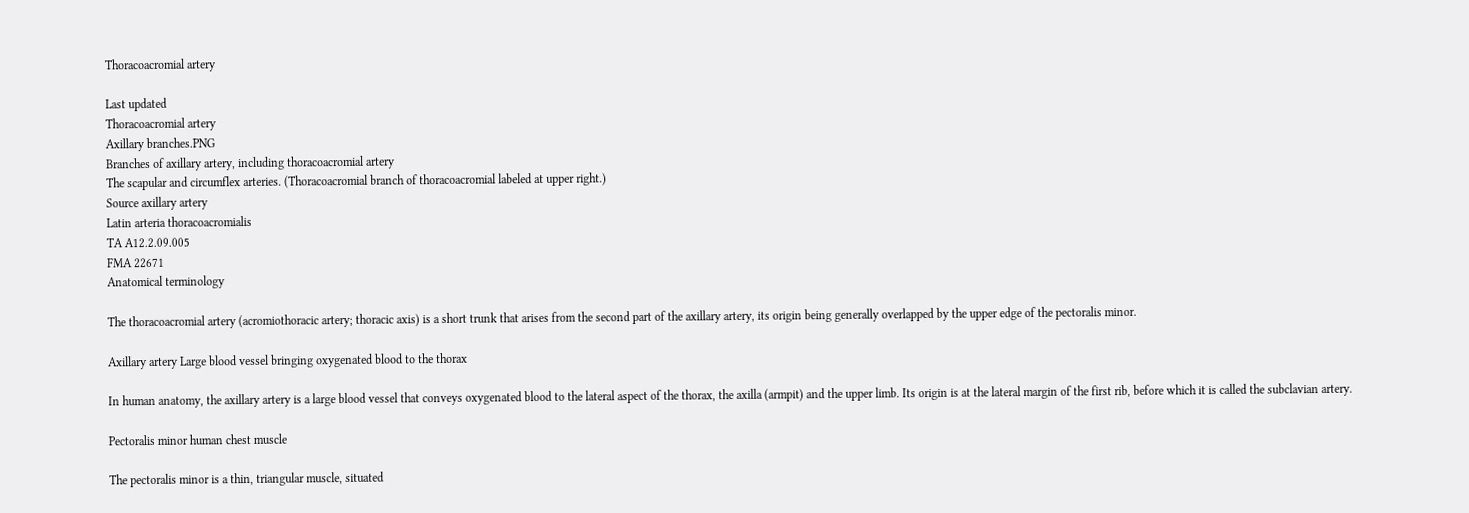Thoracoacromial artery

Last updated
Thoracoacromial artery
Axillary branches.PNG
Branches of axillary artery, including thoracoacromial artery
The scapular and circumflex arteries. (Thoracoacromial branch of thoracoacromial labeled at upper right.)
Source axillary artery
Latin arteria thoracoacromialis
TA A12.2.09.005
FMA 22671
Anatomical terminology

The thoracoacromial artery (acromiothoracic artery; thoracic axis) is a short trunk that arises from the second part of the axillary artery, its origin being generally overlapped by the upper edge of the pectoralis minor.

Axillary artery Large blood vessel bringing oxygenated blood to the thorax

In human anatomy, the axillary artery is a large blood vessel that conveys oxygenated blood to the lateral aspect of the thorax, the axilla (armpit) and the upper limb. Its origin is at the lateral margin of the first rib, before which it is called the subclavian artery.

Pectoralis minor human chest muscle

The pectoralis minor is a thin, triangular muscle, situated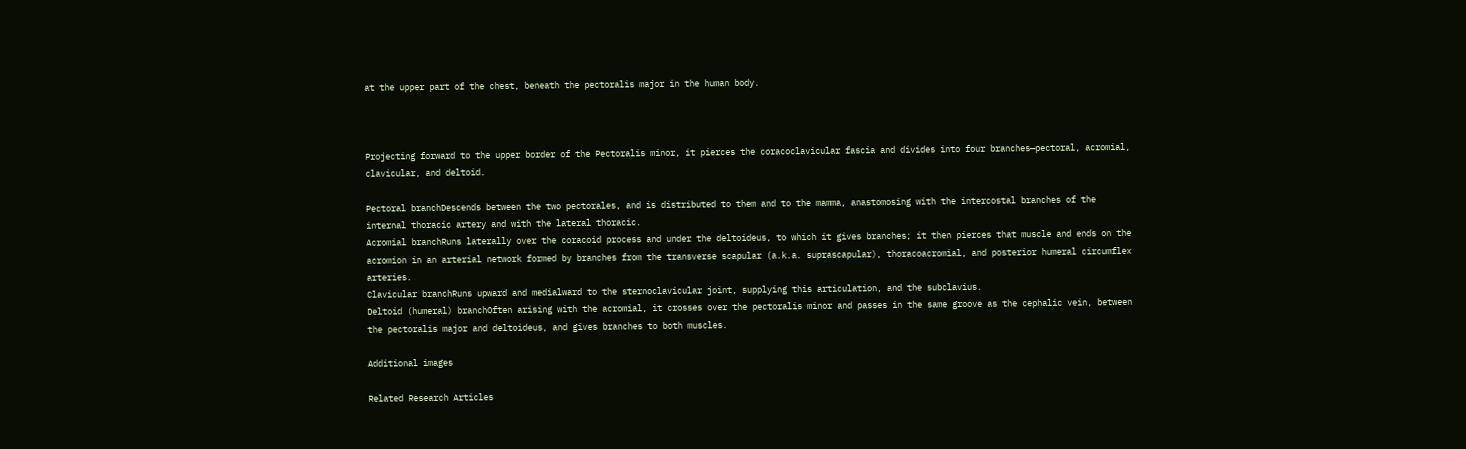at the upper part of the chest, beneath the pectoralis major in the human body.



Projecting forward to the upper border of the Pectoralis minor, it pierces the coracoclavicular fascia and divides into four branches—pectoral, acromial, clavicular, and deltoid.

Pectoral branchDescends between the two pectorales, and is distributed to them and to the mamma, anastomosing with the intercostal branches of the internal thoracic artery and with the lateral thoracic.
Acromial branchRuns laterally over the coracoid process and under the deltoideus, to which it gives branches; it then pierces that muscle and ends on the acromion in an arterial network formed by branches from the transverse scapular (a.k.a. suprascapular), thoracoacromial, and posterior humeral circumflex arteries.
Clavicular branchRuns upward and medialward to the sternoclavicular joint, supplying this articulation, and the subclavius.
Deltoid (humeral) branchOften arising with the acromial, it crosses over the pectoralis minor and passes in the same groove as the cephalic vein, between the pectoralis major and deltoideus, and gives branches to both muscles.

Additional images

Related Research Articles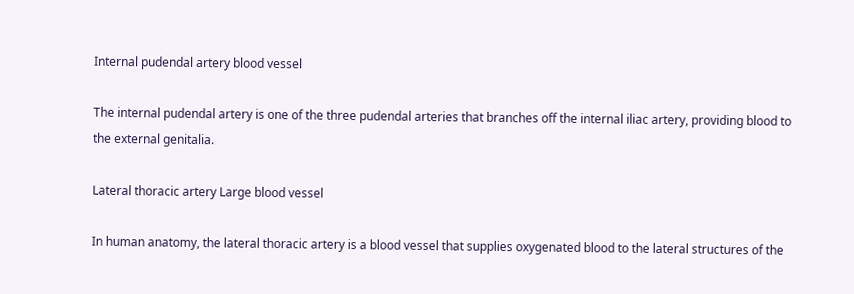Internal pudendal artery blood vessel

The internal pudendal artery is one of the three pudendal arteries that branches off the internal iliac artery, providing blood to the external genitalia.

Lateral thoracic artery Large blood vessel

In human anatomy, the lateral thoracic artery is a blood vessel that supplies oxygenated blood to the lateral structures of the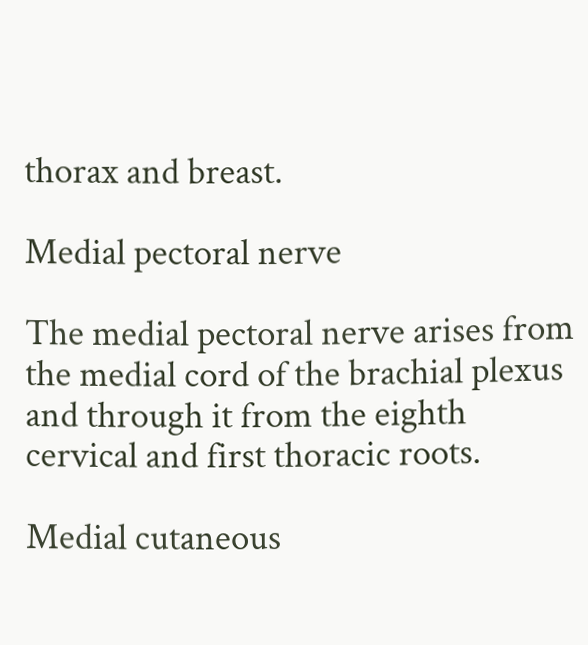thorax and breast.

Medial pectoral nerve

The medial pectoral nerve arises from the medial cord of the brachial plexus and through it from the eighth cervical and first thoracic roots.

Medial cutaneous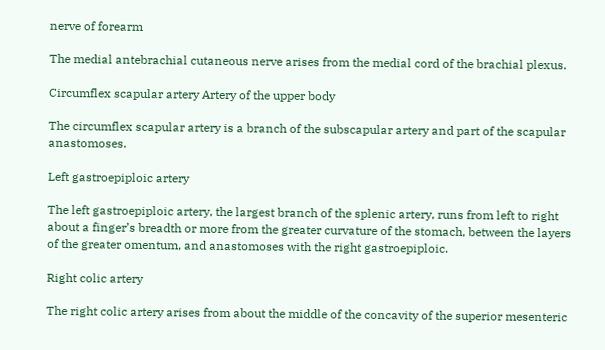nerve of forearm

The medial antebrachial cutaneous nerve arises from the medial cord of the brachial plexus.

Circumflex scapular artery Artery of the upper body

The circumflex scapular artery is a branch of the subscapular artery and part of the scapular anastomoses.

Left gastroepiploic artery

The left gastroepiploic artery, the largest branch of the splenic artery, runs from left to right about a finger’s breadth or more from the greater curvature of the stomach, between the layers of the greater omentum, and anastomoses with the right gastroepiploic.

Right colic artery

The right colic artery arises from about the middle of the concavity of the superior mesenteric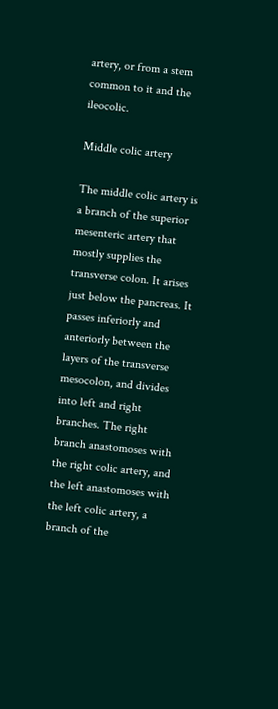artery, or from a stem common to it and the ileocolic.

Middle colic artery

The middle colic artery is a branch of the superior mesenteric artery that mostly supplies the transverse colon. It arises just below the pancreas. It passes inferiorly and anteriorly between the layers of the transverse mesocolon, and divides into left and right branches. The right branch anastomoses with the right colic artery, and the left anastomoses with the left colic artery, a branch of the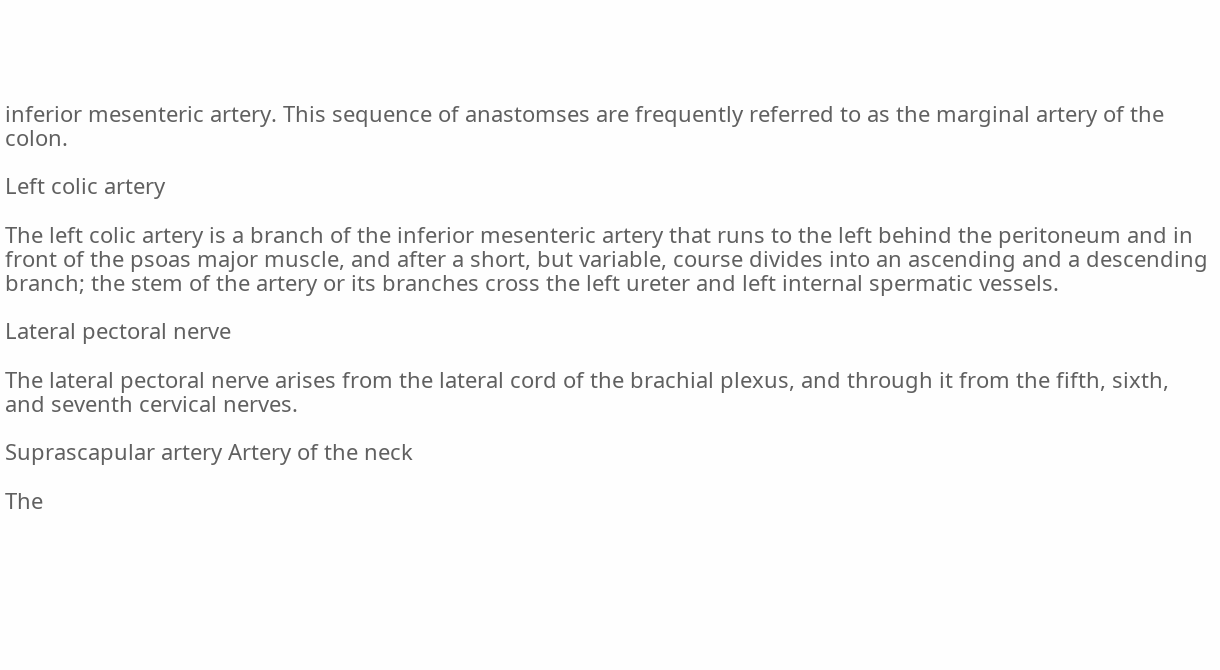inferior mesenteric artery. This sequence of anastomses are frequently referred to as the marginal artery of the colon.

Left colic artery

The left colic artery is a branch of the inferior mesenteric artery that runs to the left behind the peritoneum and in front of the psoas major muscle, and after a short, but variable, course divides into an ascending and a descending branch; the stem of the artery or its branches cross the left ureter and left internal spermatic vessels.

Lateral pectoral nerve

The lateral pectoral nerve arises from the lateral cord of the brachial plexus, and through it from the fifth, sixth, and seventh cervical nerves.

Suprascapular artery Artery of the neck

The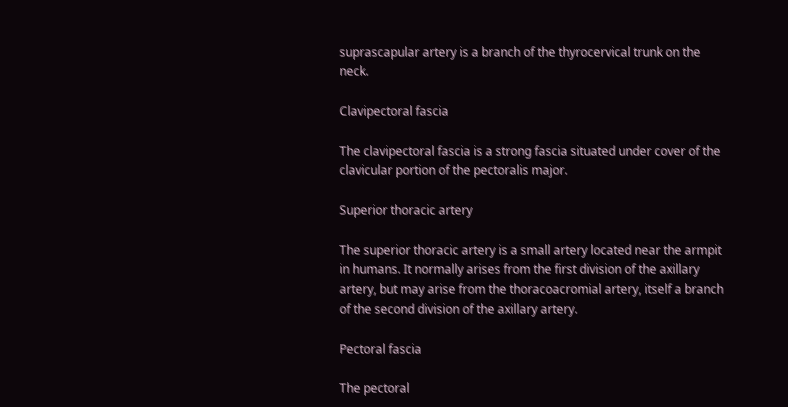suprascapular artery is a branch of the thyrocervical trunk on the neck.

Clavipectoral fascia

The clavipectoral fascia is a strong fascia situated under cover of the clavicular portion of the pectoralis major.

Superior thoracic artery

The superior thoracic artery is a small artery located near the armpit in humans. It normally arises from the first division of the axillary artery, but may arise from the thoracoacromial artery, itself a branch of the second division of the axillary artery.

Pectoral fascia

The pectoral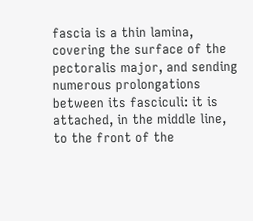fascia is a thin lamina, covering the surface of the pectoralis major, and sending numerous prolongations between its fasciculi: it is attached, in the middle line, to the front of the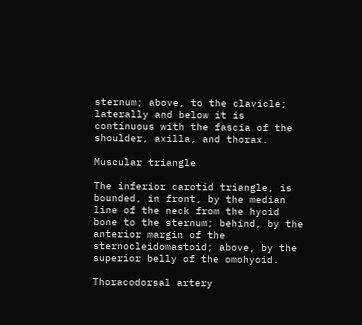sternum; above, to the clavicle; laterally and below it is continuous with the fascia of the shoulder, axilla, and thorax.

Muscular triangle

The inferior carotid triangle, is bounded, in front, by the median line of the neck from the hyoid bone to the sternum; behind, by the anterior margin of the sternocleidomastoid; above, by the superior belly of the omohyoid.

Thoracodorsal artery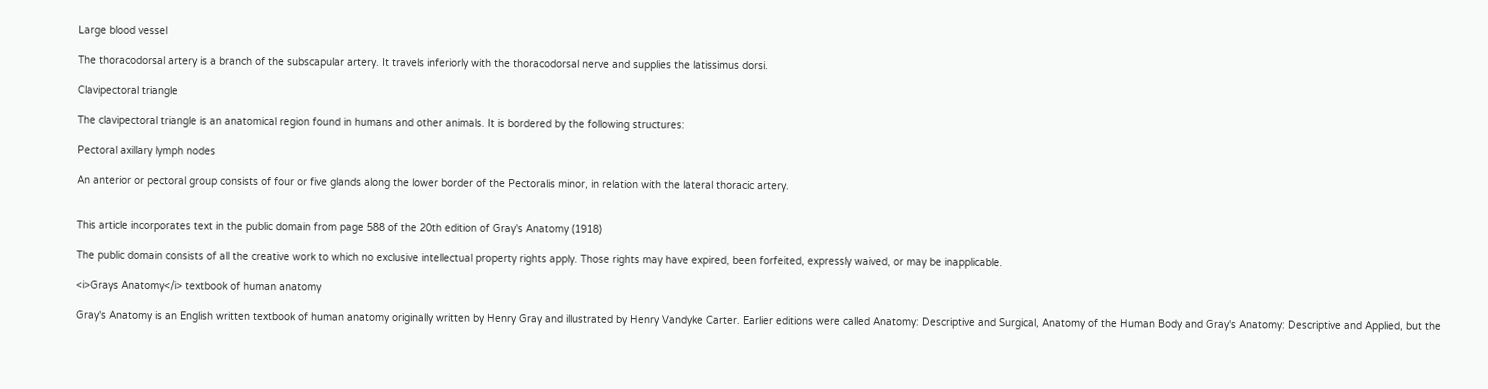Large blood vessel

The thoracodorsal artery is a branch of the subscapular artery. It travels inferiorly with the thoracodorsal nerve and supplies the latissimus dorsi.

Clavipectoral triangle

The clavipectoral triangle is an anatomical region found in humans and other animals. It is bordered by the following structures:

Pectoral axillary lymph nodes

An anterior or pectoral group consists of four or five glands along the lower border of the Pectoralis minor, in relation with the lateral thoracic artery.


This article incorporates text in the public domain from page 588 of the 20th edition of Gray's Anatomy (1918)

The public domain consists of all the creative work to which no exclusive intellectual property rights apply. Those rights may have expired, been forfeited, expressly waived, or may be inapplicable.

<i>Grays Anatomy</i> textbook of human anatomy

Gray's Anatomy is an English written textbook of human anatomy originally written by Henry Gray and illustrated by Henry Vandyke Carter. Earlier editions were called Anatomy: Descriptive and Surgical, Anatomy of the Human Body and Gray's Anatomy: Descriptive and Applied, but the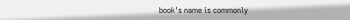book's name is commonly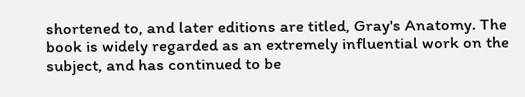shortened to, and later editions are titled, Gray's Anatomy. The book is widely regarded as an extremely influential work on the subject, and has continued to be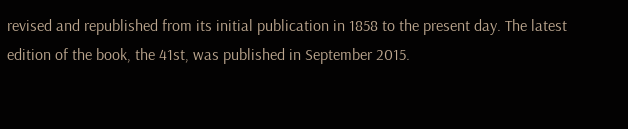revised and republished from its initial publication in 1858 to the present day. The latest edition of the book, the 41st, was published in September 2015.